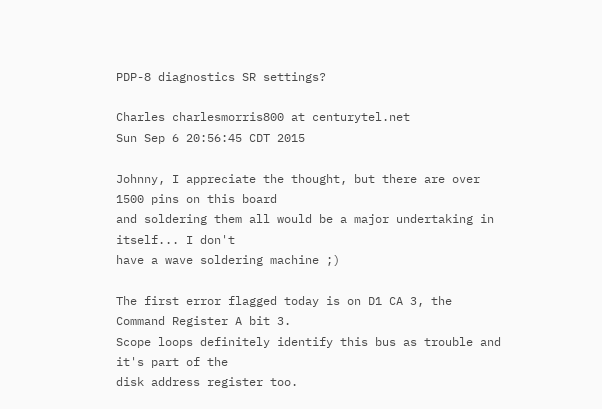PDP-8 diagnostics SR settings?

Charles charlesmorris800 at centurytel.net
Sun Sep 6 20:56:45 CDT 2015

Johnny, I appreciate the thought, but there are over 1500 pins on this board
and soldering them all would be a major undertaking in itself... I don't
have a wave soldering machine ;)

The first error flagged today is on D1 CA 3, the Command Register A bit 3.
Scope loops definitely identify this bus as trouble and it's part of the
disk address register too.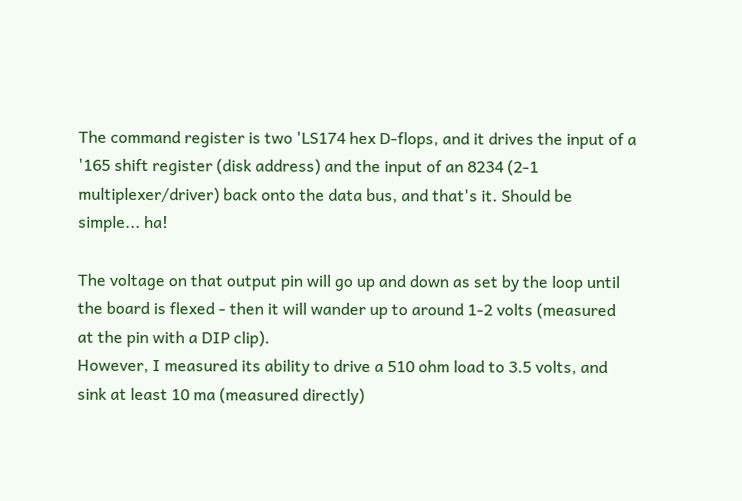The command register is two 'LS174 hex D-flops, and it drives the input of a
'165 shift register (disk address) and the input of an 8234 (2-1
multiplexer/driver) back onto the data bus, and that's it. Should be
simple... ha!

The voltage on that output pin will go up and down as set by the loop until
the board is flexed - then it will wander up to around 1-2 volts (measured
at the pin with a DIP clip).
However, I measured its ability to drive a 510 ohm load to 3.5 volts, and
sink at least 10 ma (measured directly)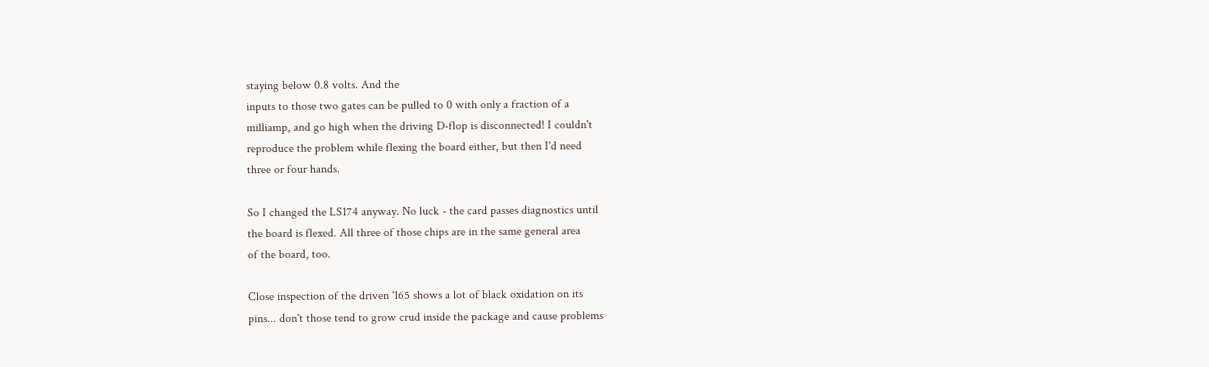staying below 0.8 volts. And the
inputs to those two gates can be pulled to 0 with only a fraction of a
milliamp, and go high when the driving D-flop is disconnected! I couldn't
reproduce the problem while flexing the board either, but then I'd need
three or four hands.

So I changed the LS174 anyway. No luck - the card passes diagnostics until
the board is flexed. All three of those chips are in the same general area
of the board, too.

Close inspection of the driven '165 shows a lot of black oxidation on its
pins... don't those tend to grow crud inside the package and cause problems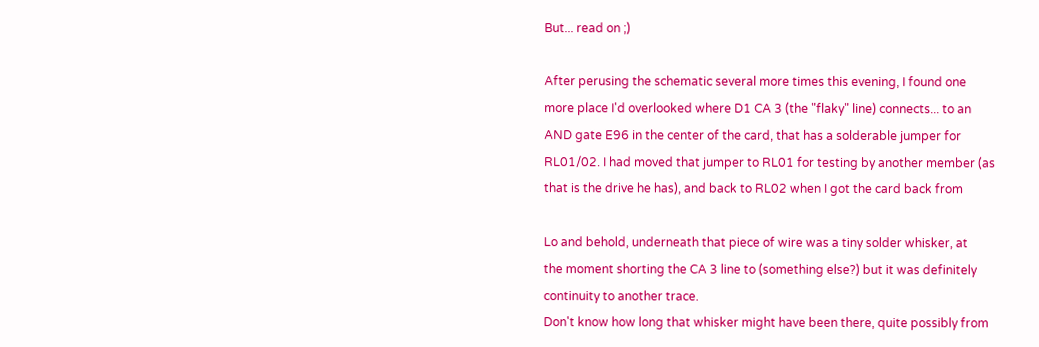But... read on ;)

After perusing the schematic several more times this evening, I found one
more place I'd overlooked where D1 CA 3 (the "flaky" line) connects... to an
AND gate E96 in the center of the card, that has a solderable jumper for
RL01/02. I had moved that jumper to RL01 for testing by another member (as
that is the drive he has), and back to RL02 when I got the card back from

Lo and behold, underneath that piece of wire was a tiny solder whisker, at
the moment shorting the CA 3 line to (something else?) but it was definitely
continuity to another trace.
Don't know how long that whisker might have been there, quite possibly from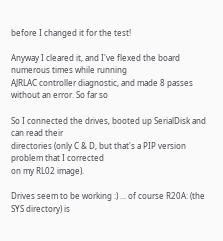before I changed it for the test!

Anyway I cleared it, and I've flexed the board numerous times while running
AJRLAC controller diagnostic, and made 8 passes without an error. So far so

So I connected the drives, booted up SerialDisk and can read their
directories (only C & D, but that's a PIP version problem that I corrected
on my RL02 image).

Drives seem to be working :) ... of course R20A: (the SYS directory) is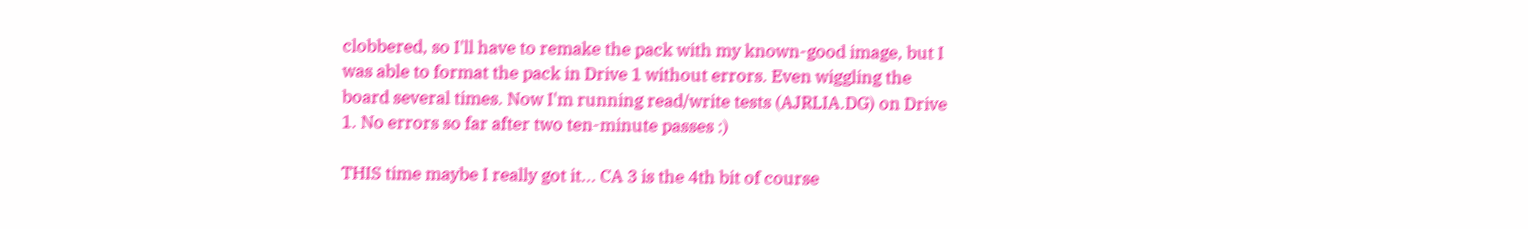clobbered, so I'll have to remake the pack with my known-good image, but I
was able to format the pack in Drive 1 without errors. Even wiggling the
board several times. Now I'm running read/write tests (AJRLIA.DG) on Drive
1. No errors so far after two ten-minute passes :)

THIS time maybe I really got it... CA 3 is the 4th bit of course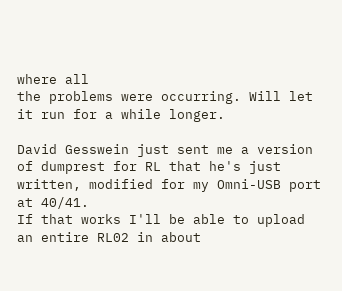where all
the problems were occurring. Will let it run for a while longer.

David Gesswein just sent me a version of dumprest for RL that he's just
written, modified for my Omni-USB port at 40/41.
If that works I'll be able to upload an entire RL02 in about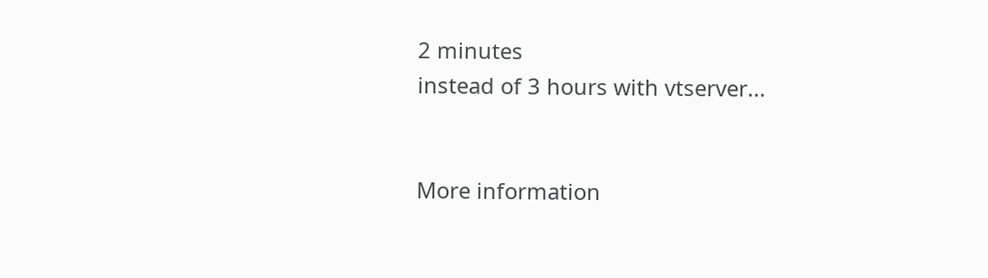2 minutes
instead of 3 hours with vtserver...


More information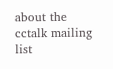about the cctalk mailing list